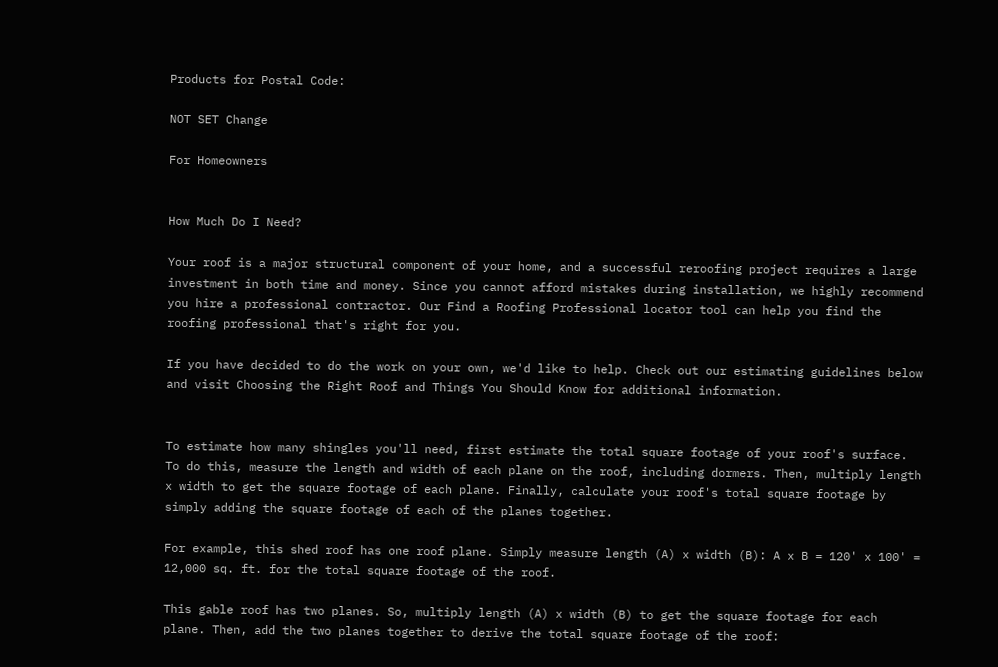Products for Postal Code:

NOT SET Change

For Homeowners


How Much Do I Need?

Your roof is a major structural component of your home, and a successful reroofing project requires a large investment in both time and money. Since you cannot afford mistakes during installation, we highly recommend you hire a professional contractor. Our Find a Roofing Professional locator tool can help you find the roofing professional that's right for you.

If you have decided to do the work on your own, we'd like to help. Check out our estimating guidelines below and visit Choosing the Right Roof and Things You Should Know for additional information.


To estimate how many shingles you'll need, first estimate the total square footage of your roof's surface. To do this, measure the length and width of each plane on the roof, including dormers. Then, multiply length x width to get the square footage of each plane. Finally, calculate your roof's total square footage by simply adding the square footage of each of the planes together.

For example, this shed roof has one roof plane. Simply measure length (A) x width (B): A x B = 120' x 100' = 12,000 sq. ft. for the total square footage of the roof.

This gable roof has two planes. So, multiply length (A) x width (B) to get the square footage for each plane. Then, add the two planes together to derive the total square footage of the roof: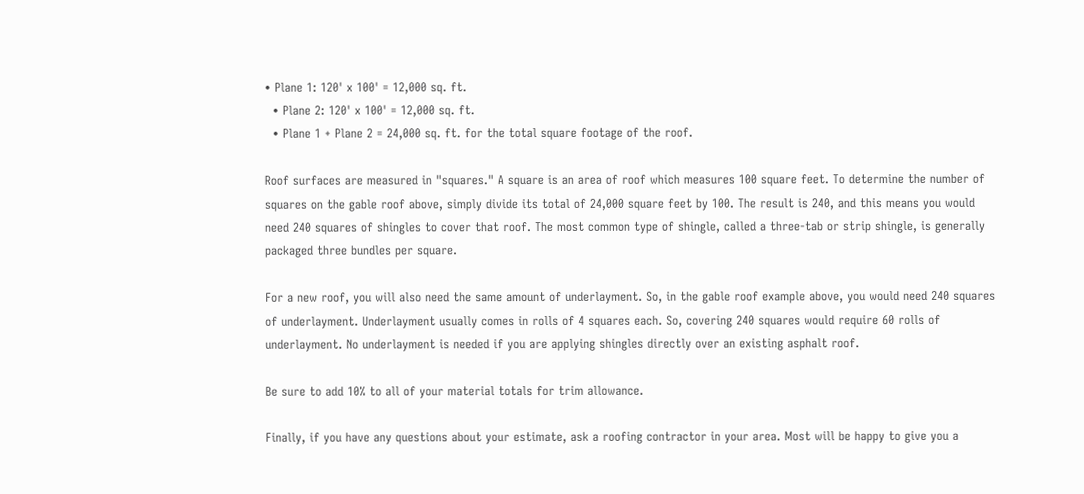• Plane 1: 120' x 100' = 12,000 sq. ft.
  • Plane 2: 120' x 100' = 12,000 sq. ft.
  • Plane 1 + Plane 2 = 24,000 sq. ft. for the total square footage of the roof.

Roof surfaces are measured in "squares." A square is an area of roof which measures 100 square feet. To determine the number of squares on the gable roof above, simply divide its total of 24,000 square feet by 100. The result is 240, and this means you would need 240 squares of shingles to cover that roof. The most common type of shingle, called a three-tab or strip shingle, is generally packaged three bundles per square.

For a new roof, you will also need the same amount of underlayment. So, in the gable roof example above, you would need 240 squares of underlayment. Underlayment usually comes in rolls of 4 squares each. So, covering 240 squares would require 60 rolls of underlayment. No underlayment is needed if you are applying shingles directly over an existing asphalt roof.

Be sure to add 10% to all of your material totals for trim allowance.

Finally, if you have any questions about your estimate, ask a roofing contractor in your area. Most will be happy to give you a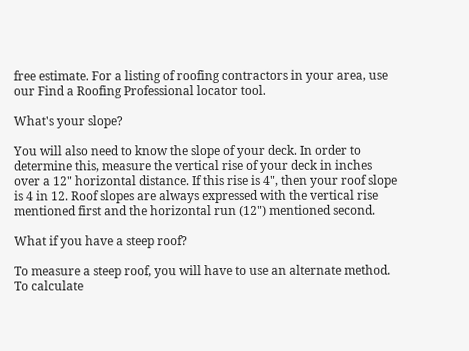free estimate. For a listing of roofing contractors in your area, use our Find a Roofing Professional locator tool.

What's your slope?

You will also need to know the slope of your deck. In order to determine this, measure the vertical rise of your deck in inches over a 12" horizontal distance. If this rise is 4", then your roof slope is 4 in 12. Roof slopes are always expressed with the vertical rise mentioned first and the horizontal run (12") mentioned second.

What if you have a steep roof?

To measure a steep roof, you will have to use an alternate method. To calculate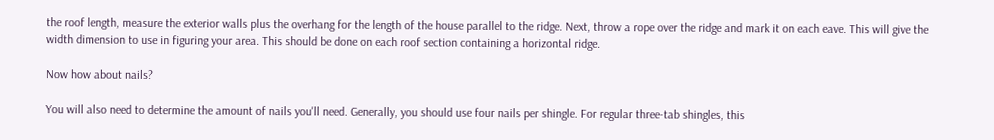the roof length, measure the exterior walls plus the overhang for the length of the house parallel to the ridge. Next, throw a rope over the ridge and mark it on each eave. This will give the width dimension to use in figuring your area. This should be done on each roof section containing a horizontal ridge.

Now how about nails?

You will also need to determine the amount of nails you'll need. Generally, you should use four nails per shingle. For regular three-tab shingles, this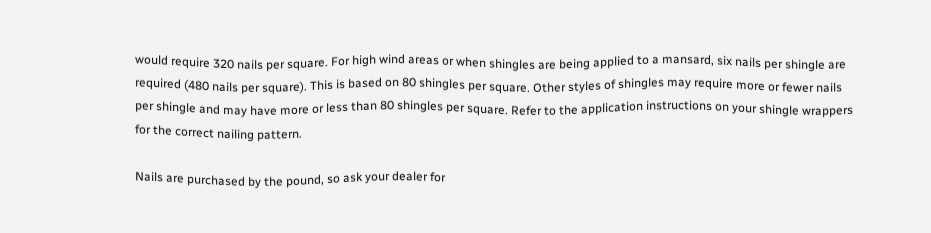would require 320 nails per square. For high wind areas or when shingles are being applied to a mansard, six nails per shingle are required (480 nails per square). This is based on 80 shingles per square. Other styles of shingles may require more or fewer nails per shingle and may have more or less than 80 shingles per square. Refer to the application instructions on your shingle wrappers for the correct nailing pattern.

Nails are purchased by the pound, so ask your dealer for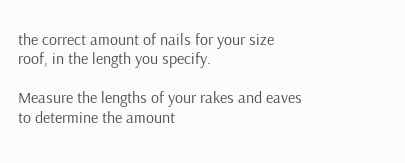the correct amount of nails for your size roof, in the length you specify.

Measure the lengths of your rakes and eaves to determine the amount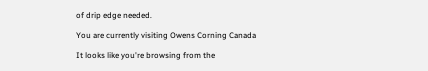of drip edge needed.

You are currently visiting Owens Corning Canada

It looks like you're browsing from the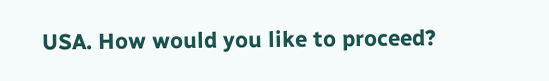USA. How would you like to proceed?